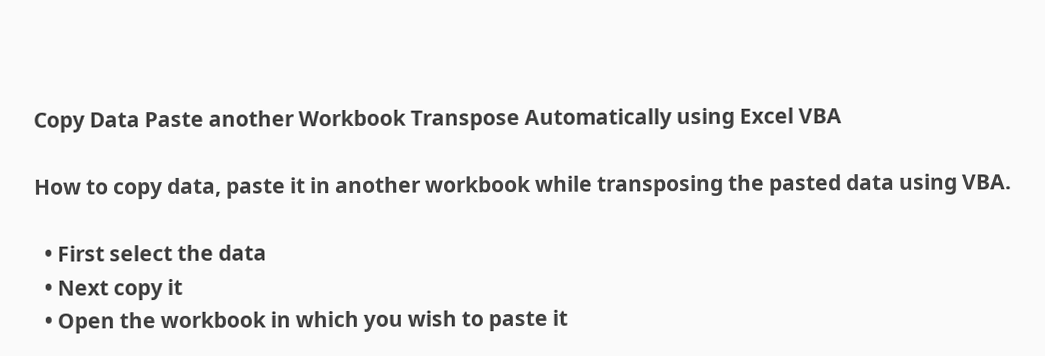Copy Data Paste another Workbook Transpose Automatically using Excel VBA

How to copy data, paste it in another workbook while transposing the pasted data using VBA.

  • First select the data
  • Next copy it
  • Open the workbook in which you wish to paste it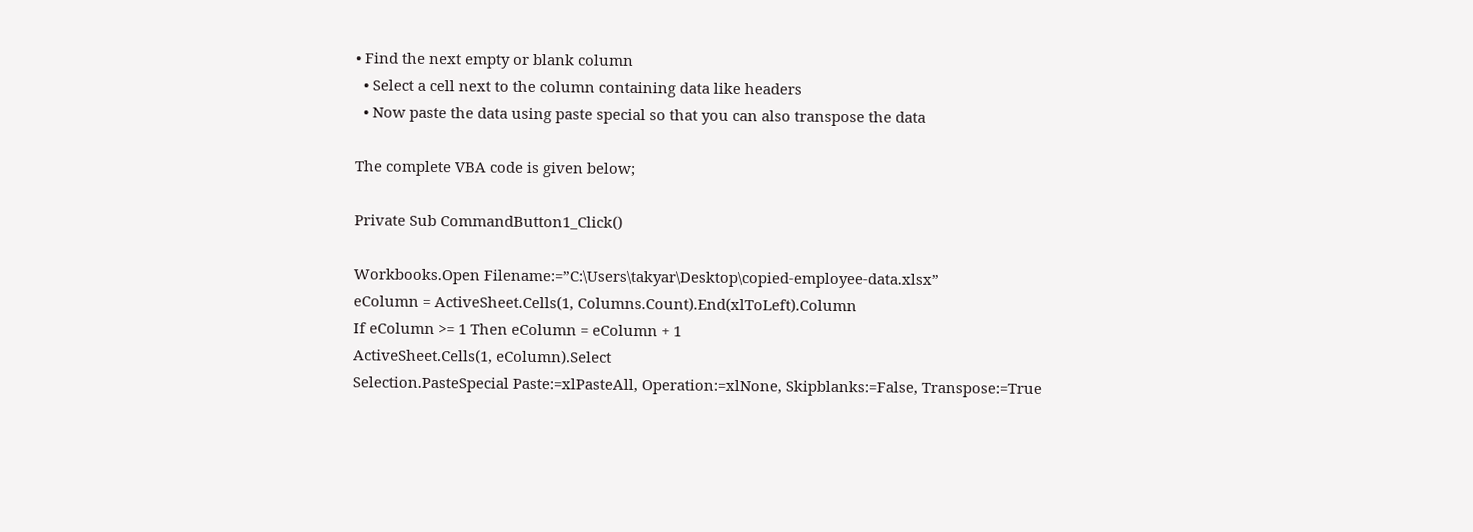• Find the next empty or blank column
  • Select a cell next to the column containing data like headers
  • Now paste the data using paste special so that you can also transpose the data

The complete VBA code is given below;

Private Sub CommandButton1_Click()

Workbooks.Open Filename:=”C:\Users\takyar\Desktop\copied-employee-data.xlsx”
eColumn = ActiveSheet.Cells(1, Columns.Count).End(xlToLeft).Column
If eColumn >= 1 Then eColumn = eColumn + 1
ActiveSheet.Cells(1, eColumn).Select
Selection.PasteSpecial Paste:=xlPasteAll, Operation:=xlNone, Skipblanks:=False, Transpose:=True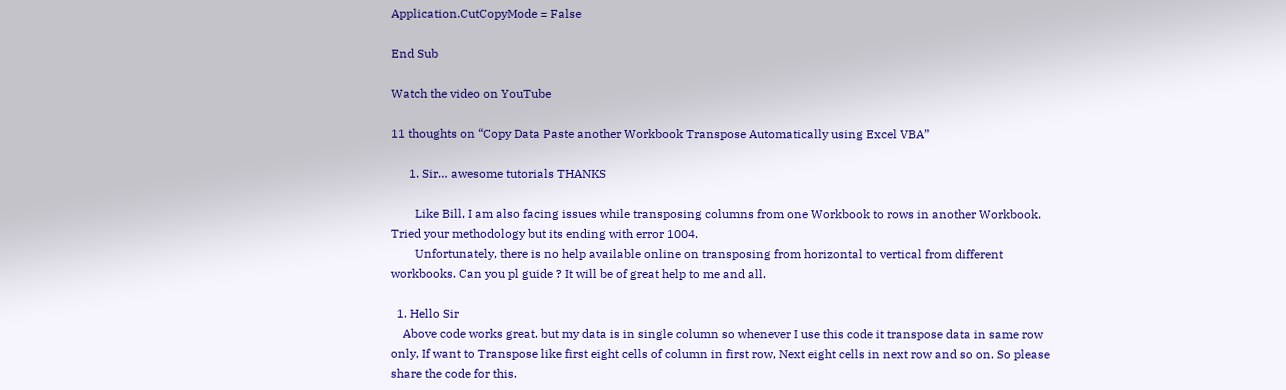Application.CutCopyMode = False

End Sub

Watch the video on YouTube

11 thoughts on “Copy Data Paste another Workbook Transpose Automatically using Excel VBA”

      1. Sir… awesome tutorials THANKS

        Like Bill, I am also facing issues while transposing columns from one Workbook to rows in another Workbook. Tried your methodology but its ending with error 1004.
        Unfortunately, there is no help available online on transposing from horizontal to vertical from different workbooks. Can you pl guide ? It will be of great help to me and all.

  1. Hello Sir
    Above code works great. but my data is in single column so whenever I use this code it transpose data in same row only, If want to Transpose like first eight cells of column in first row, Next eight cells in next row and so on. So please share the code for this.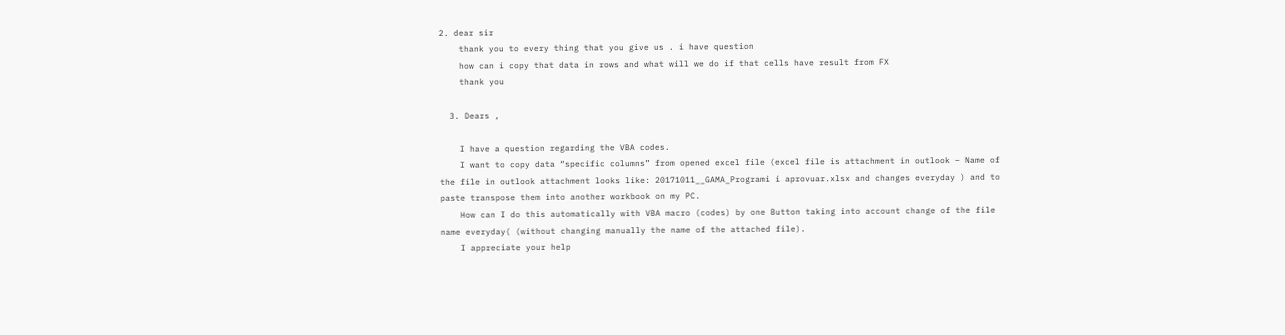2. dear sir
    thank you to every thing that you give us . i have question
    how can i copy that data in rows and what will we do if that cells have result from FX
    thank you

  3. Dears ,

    I have a question regarding the VBA codes.
    I want to copy data “specific columns” from opened excel file (excel file is attachment in outlook – Name of the file in outlook attachment looks like: 20171011__GAMA_Programi i aprovuar.xlsx and changes everyday ) and to paste transpose them into another workbook on my PC.
    How can I do this automatically with VBA macro (codes) by one Button taking into account change of the file name everyday( (without changing manually the name of the attached file).
    I appreciate your help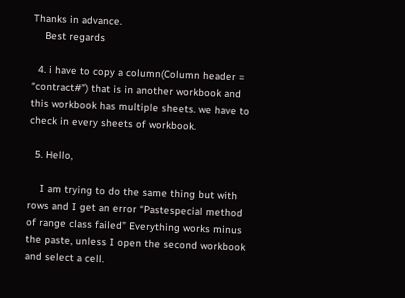Thanks in advance.
    Best regards

  4. i have to copy a column(Column header = “contract#”) that is in another workbook and this workbook has multiple sheets. we have to check in every sheets of workbook.

  5. Hello,

    I am trying to do the same thing but with rows and I get an error “Pastespecial method of range class failed” Everything works minus the paste, unless I open the second workbook and select a cell.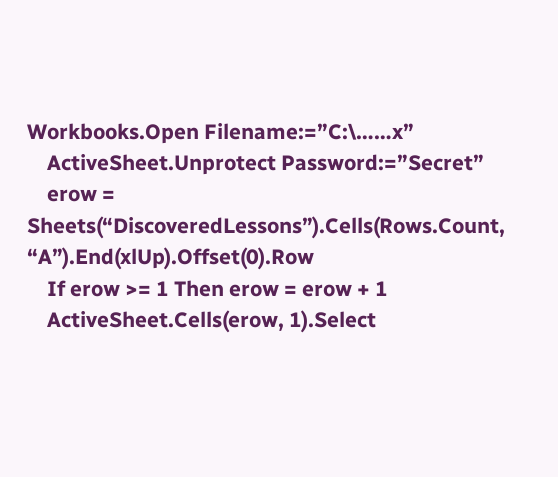Workbooks.Open Filename:=”C:\……x”
    ActiveSheet.Unprotect Password:=”Secret”
    erow = Sheets(“DiscoveredLessons”).Cells(Rows.Count, “A”).End(xlUp).Offset(0).Row
    If erow >= 1 Then erow = erow + 1
    ActiveSheet.Cells(erow, 1).Select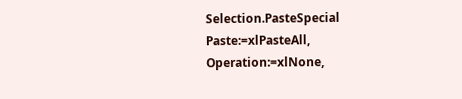Selection.PasteSpecial Paste:=xlPasteAll, Operation:=xlNone,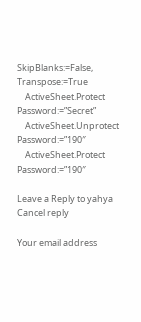SkipBlanks:=False, Transpose:=True
    ActiveSheet.Protect Password:=”Secret”
    ActiveSheet.Unprotect Password:=”190″
    ActiveSheet.Protect Password:=”190″

Leave a Reply to yahya Cancel reply

Your email address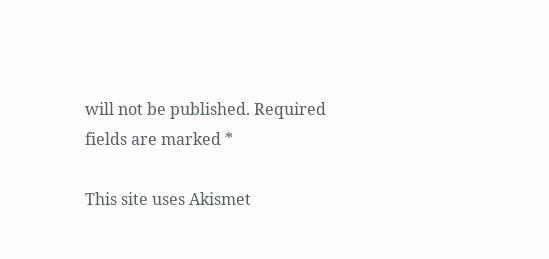will not be published. Required fields are marked *

This site uses Akismet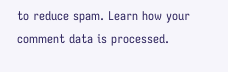to reduce spam. Learn how your comment data is processed.